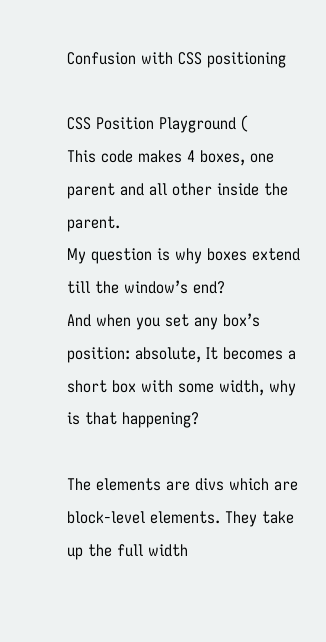Confusion with CSS positioning

CSS Position Playground (
This code makes 4 boxes, one parent and all other inside the parent.
My question is why boxes extend till the window’s end?
And when you set any box’s position: absolute, It becomes a short box with some width, why is that happening?

The elements are divs which are block-level elements. They take up the full width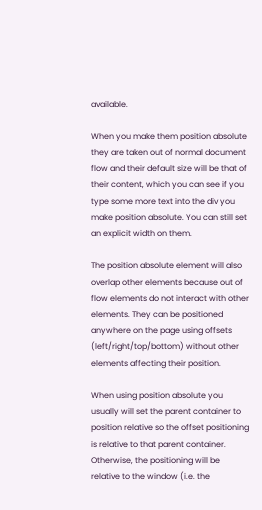available.

When you make them position absolute they are taken out of normal document flow and their default size will be that of their content, which you can see if you type some more text into the div you make position absolute. You can still set an explicit width on them.

The position absolute element will also overlap other elements because out of flow elements do not interact with other elements. They can be positioned anywhere on the page using offsets (left/right/top/bottom) without other elements affecting their position.

When using position absolute you usually will set the parent container to position relative so the offset positioning is relative to that parent container. Otherwise, the positioning will be relative to the window (i.e. the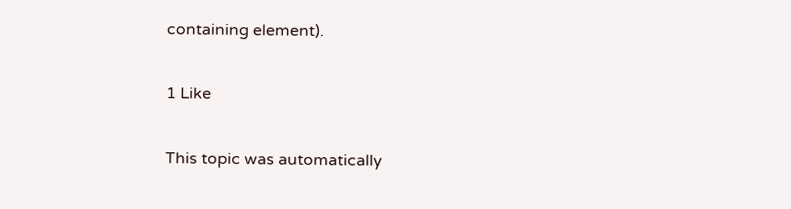containing element).

1 Like

This topic was automatically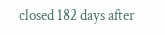closed 182 days after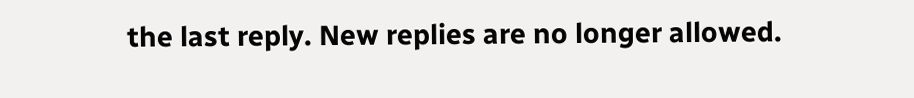the last reply. New replies are no longer allowed.